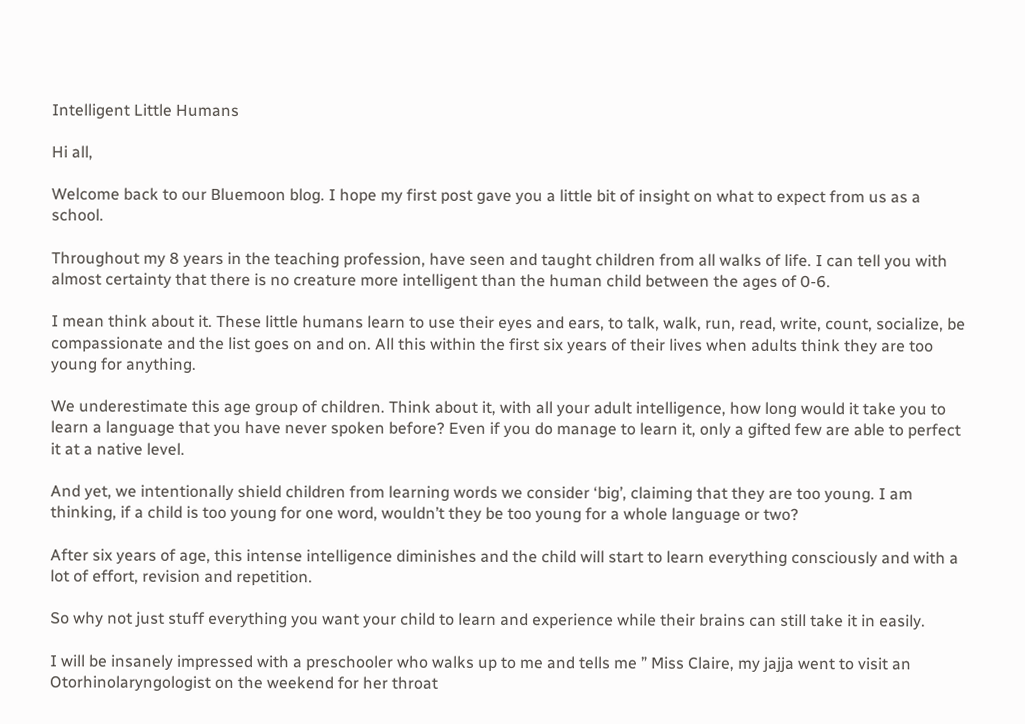Intelligent Little Humans

Hi all,

Welcome back to our Bluemoon blog. I hope my first post gave you a little bit of insight on what to expect from us as a school.

Throughout my 8 years in the teaching profession, have seen and taught children from all walks of life. I can tell you with almost certainty that there is no creature more intelligent than the human child between the ages of 0-6.

I mean think about it. These little humans learn to use their eyes and ears, to talk, walk, run, read, write, count, socialize, be compassionate and the list goes on and on. All this within the first six years of their lives when adults think they are too young for anything.

We underestimate this age group of children. Think about it, with all your adult intelligence, how long would it take you to learn a language that you have never spoken before? Even if you do manage to learn it, only a gifted few are able to perfect it at a native level.

And yet, we intentionally shield children from learning words we consider ‘big’, claiming that they are too young. I am thinking, if a child is too young for one word, wouldn’t they be too young for a whole language or two?

After six years of age, this intense intelligence diminishes and the child will start to learn everything consciously and with a lot of effort, revision and repetition.

So why not just stuff everything you want your child to learn and experience while their brains can still take it in easily.

I will be insanely impressed with a preschooler who walks up to me and tells me ” Miss Claire, my jajja went to visit an Otorhinolaryngologist on the weekend for her throat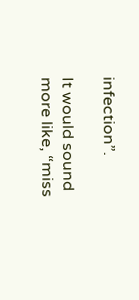infection”.

It would sound more like, “miss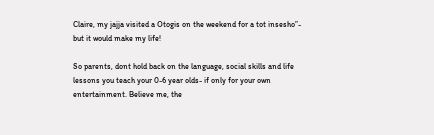Claire, my jajja visited a Otogis on the weekend for a tot insesho”- but it would make my life!

So parents, dont hold back on the language, social skills and life lessons you teach your 0-6 year olds- if only for your own entertainment. Believe me, the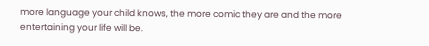more language your child knows, the more comic they are and the more entertaining your life will be.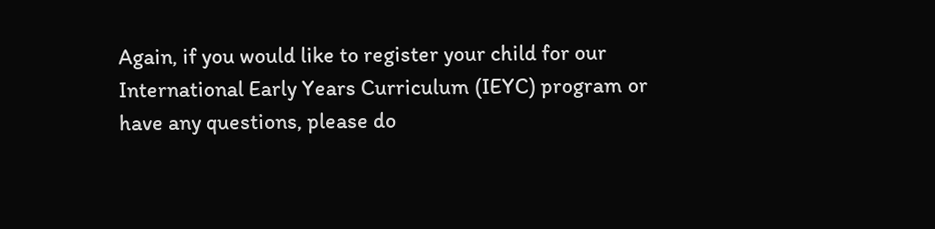Again, if you would like to register your child for our International Early Years Curriculum (IEYC) program or have any questions, please do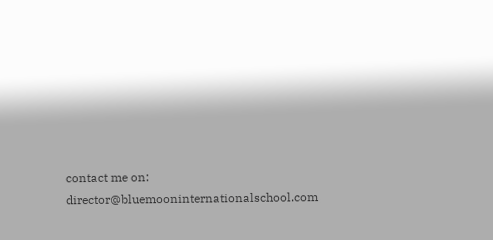contact me on: director@bluemooninternationalschool.com